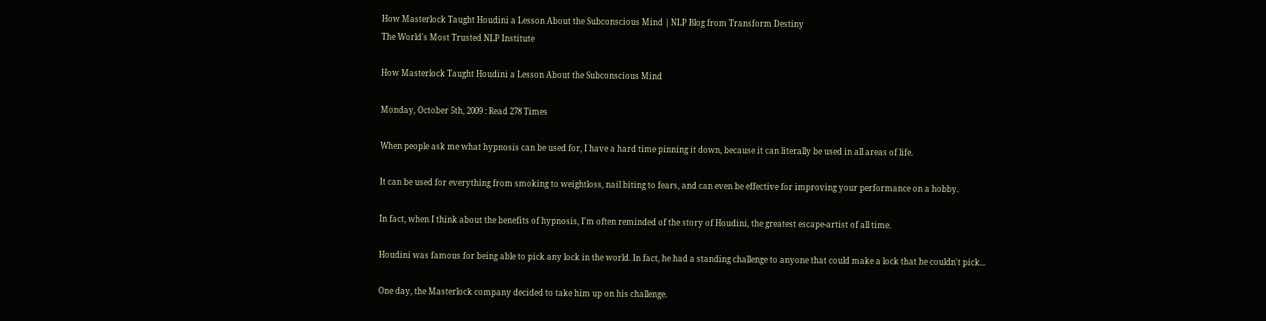How Masterlock Taught Houdini a Lesson About the Subconscious Mind | NLP Blog from Transform Destiny
The World's Most Trusted NLP Institute

How Masterlock Taught Houdini a Lesson About the Subconscious Mind

Monday, October 5th, 2009 : Read 278 Times

When people ask me what hypnosis can be used for, I have a hard time pinning it down, because it can literally be used in all areas of life.

It can be used for everything from smoking to weightloss, nail biting to fears, and can even be effective for improving your performance on a hobby.

In fact, when I think about the benefits of hypnosis, I'm often reminded of the story of Houdini, the greatest escape-artist of all time.

Houdini was famous for being able to pick any lock in the world. In fact, he had a standing challenge to anyone that could make a lock that he couldn't pick...

One day, the Masterlock company decided to take him up on his challenge.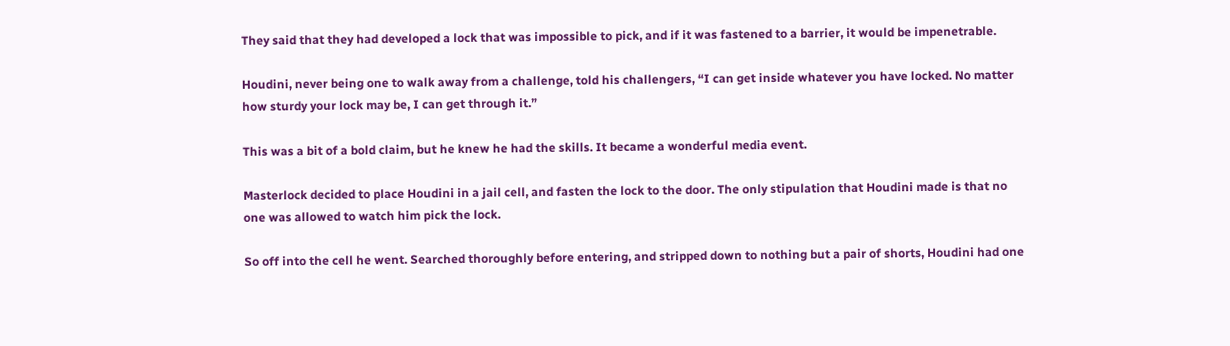They said that they had developed a lock that was impossible to pick, and if it was fastened to a barrier, it would be impenetrable.

Houdini, never being one to walk away from a challenge, told his challengers, “I can get inside whatever you have locked. No matter how sturdy your lock may be, I can get through it.”

This was a bit of a bold claim, but he knew he had the skills. It became a wonderful media event.

Masterlock decided to place Houdini in a jail cell, and fasten the lock to the door. The only stipulation that Houdini made is that no one was allowed to watch him pick the lock.

So off into the cell he went. Searched thoroughly before entering, and stripped down to nothing but a pair of shorts, Houdini had one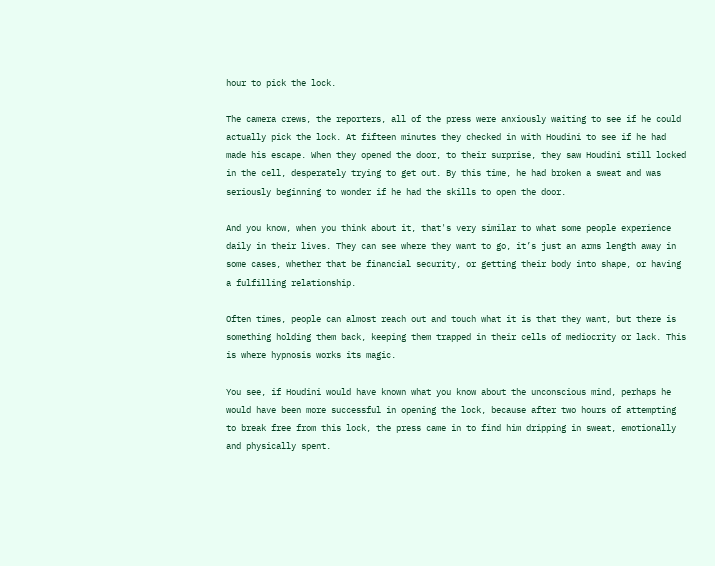hour to pick the lock.

The camera crews, the reporters, all of the press were anxiously waiting to see if he could actually pick the lock. At fifteen minutes they checked in with Houdini to see if he had made his escape. When they opened the door, to their surprise, they saw Houdini still locked in the cell, desperately trying to get out. By this time, he had broken a sweat and was seriously beginning to wonder if he had the skills to open the door.

And you know, when you think about it, that's very similar to what some people experience daily in their lives. They can see where they want to go, it’s just an arms length away in some cases, whether that be financial security, or getting their body into shape, or having a fulfilling relationship.

Often times, people can almost reach out and touch what it is that they want, but there is something holding them back, keeping them trapped in their cells of mediocrity or lack. This is where hypnosis works its magic.

You see, if Houdini would have known what you know about the unconscious mind, perhaps he would have been more successful in opening the lock, because after two hours of attempting to break free from this lock, the press came in to find him dripping in sweat, emotionally and physically spent.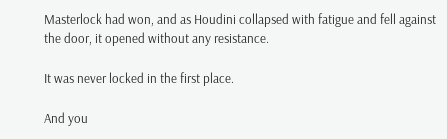Masterlock had won, and as Houdini collapsed with fatigue and fell against the door, it opened without any resistance.

It was never locked in the first place.

And you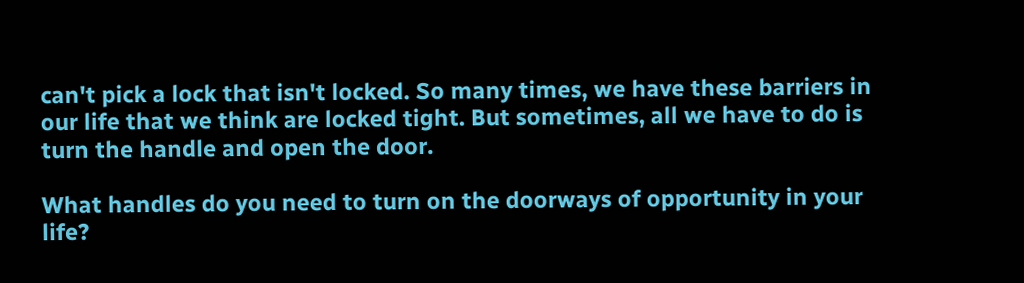can't pick a lock that isn't locked. So many times, we have these barriers in our life that we think are locked tight. But sometimes, all we have to do is turn the handle and open the door.

What handles do you need to turn on the doorways of opportunity in your life?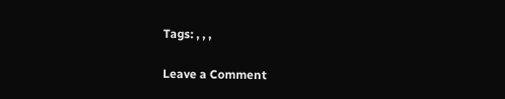Tags: , , ,

Leave a Comment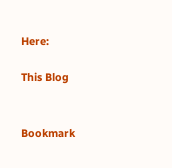Here:

This Blog


Bookmark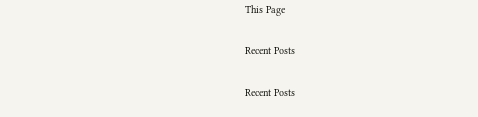This Page

Recent Posts

Recent Posts